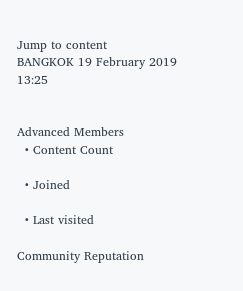Jump to content
BANGKOK 19 February 2019 13:25


Advanced Members
  • Content Count

  • Joined

  • Last visited

Community Reputation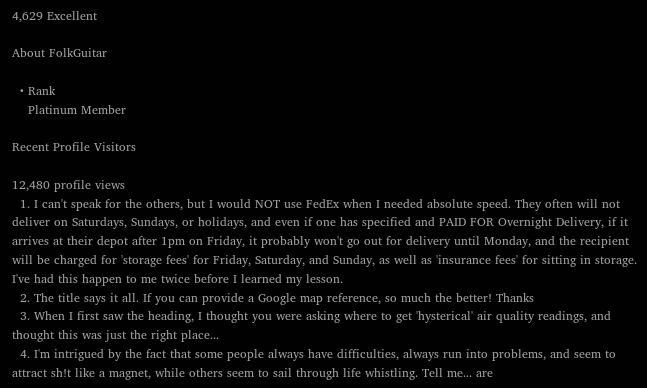4,629 Excellent

About FolkGuitar

  • Rank
    Platinum Member

Recent Profile Visitors

12,480 profile views
  1. I can't speak for the others, but I would NOT use FedEx when I needed absolute speed. They often will not deliver on Saturdays, Sundays, or holidays, and even if one has specified and PAID FOR Overnight Delivery, if it arrives at their depot after 1pm on Friday, it probably won't go out for delivery until Monday, and the recipient will be charged for 'storage fees' for Friday, Saturday, and Sunday, as well as 'insurance fees' for sitting in storage. I've had this happen to me twice before I learned my lesson.
  2. The title says it all. If you can provide a Google map reference, so much the better! Thanks
  3. When I first saw the heading, I thought you were asking where to get 'hysterical' air quality readings, and thought this was just the right place...
  4. I'm intrigued by the fact that some people always have difficulties, always run into problems, and seem to attract sh!t like a magnet, while others seem to sail through life whistling. Tell me... are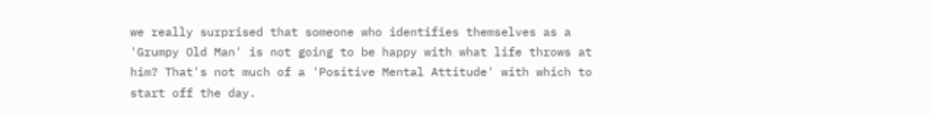we really surprised that someone who identifies themselves as a 'Grumpy Old Man' is not going to be happy with what life throws at him? That's not much of a 'Positive Mental Attitude' with which to start off the day.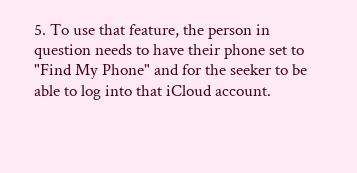5. To use that feature, the person in question needs to have their phone set to "Find My Phone" and for the seeker to be able to log into that iCloud account.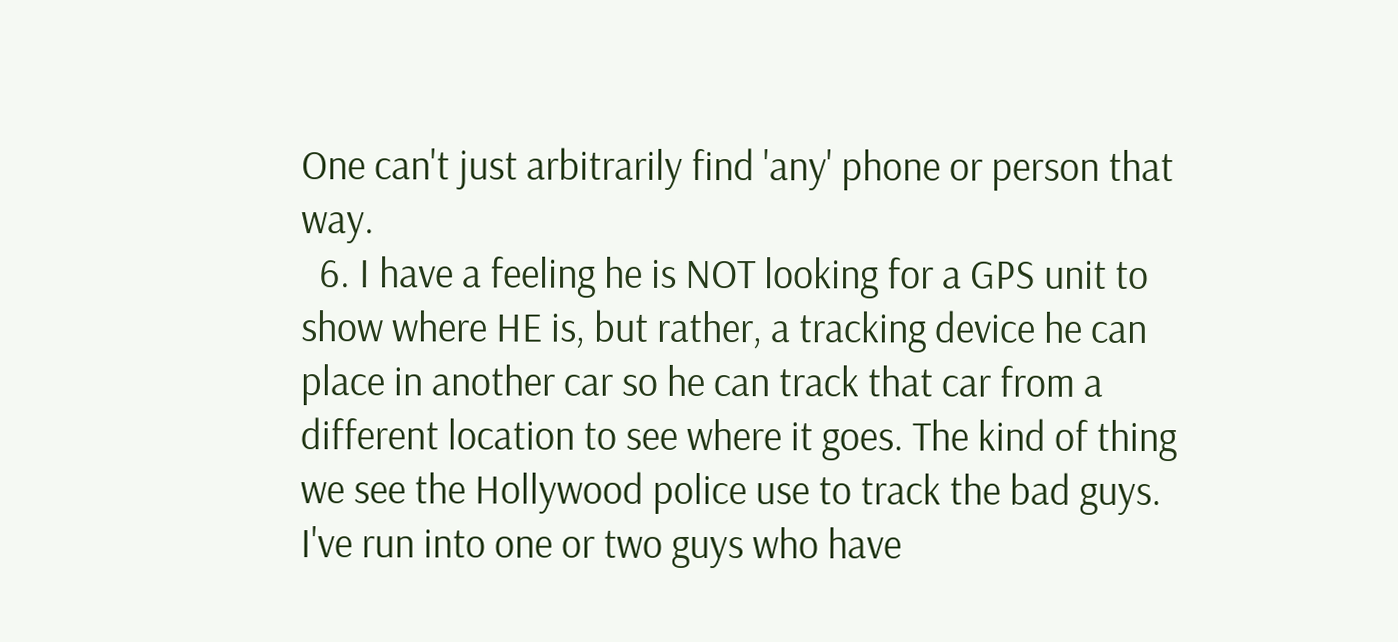One can't just arbitrarily find 'any' phone or person that way.
  6. I have a feeling he is NOT looking for a GPS unit to show where HE is, but rather, a tracking device he can place in another car so he can track that car from a different location to see where it goes. The kind of thing we see the Hollywood police use to track the bad guys. I've run into one or two guys who have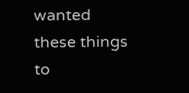wanted these things to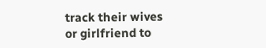track their wives or girlfriend to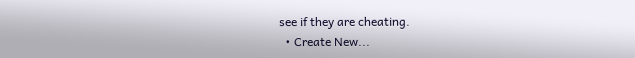see if they are cheating.
  • Create New...